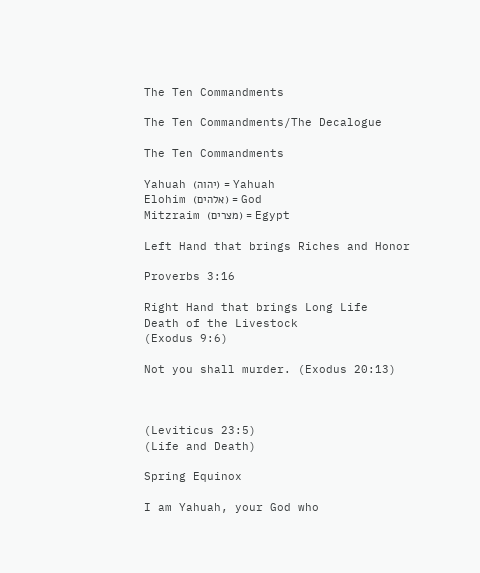The Ten Commandments

The Ten Commandments/The Decalogue

The Ten Commandments

Yahuah (יהוה) = Yahuah
Elohim (אלהים) = God
Mitzraim (מצרים) = Egypt

Left Hand that brings Riches and Honor

Proverbs 3:16

Right Hand that brings Long Life
Death of the Livestock
(Exodus 9:6)

Not you shall murder. (Exodus 20:13)



(Leviticus 23:5)
(Life and Death)

Spring Equinox

I am Yahuah, your God who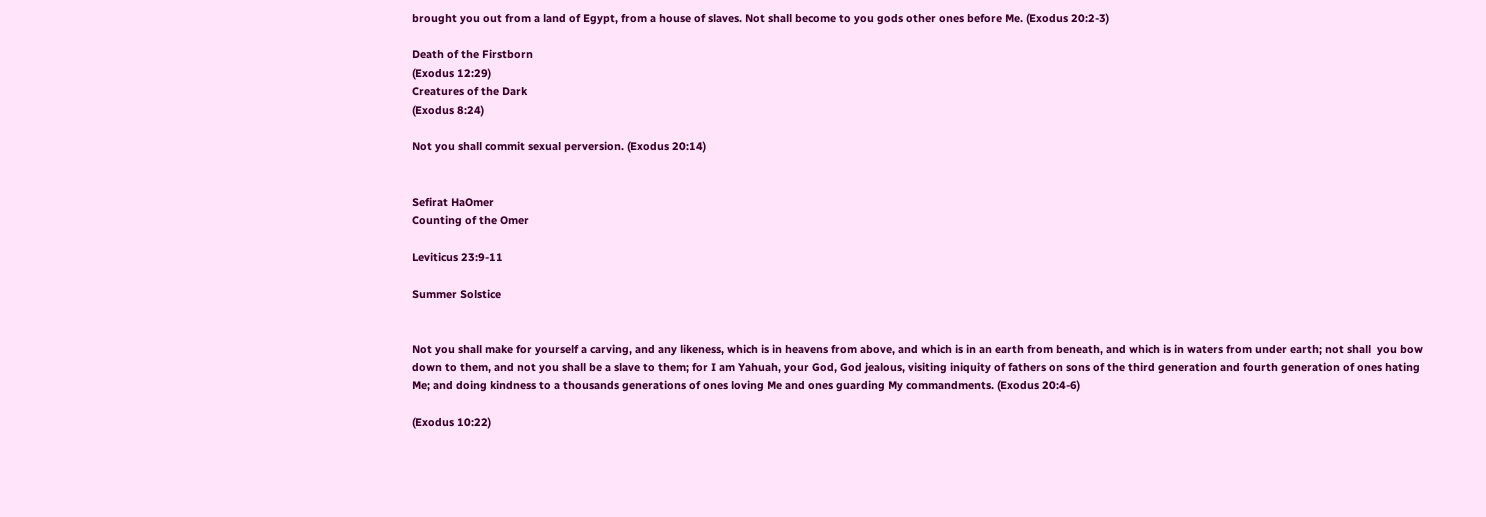brought you out from a land of Egypt, from a house of slaves. Not shall become to you gods other ones before Me. (Exodus 20:2-3)

Death of the Firstborn
(Exodus 12:29)
Creatures of the Dark
(Exodus 8:24)

Not you shall commit sexual perversion. (Exodus 20:14)


Sefirat HaOmer
Counting of the Omer

Leviticus 23:9-11

Summer Solstice


Not you shall make for yourself a carving, and any likeness, which is in heavens from above, and which is in an earth from beneath, and which is in waters from under earth; not shall  you bow down to them, and not you shall be a slave to them; for I am Yahuah, your God, God jealous, visiting iniquity of fathers on sons of the third generation and fourth generation of ones hating Me; and doing kindness to a thousands generations of ones loving Me and ones guarding My commandments. (Exodus 20:4-6)

(Exodus 10:22)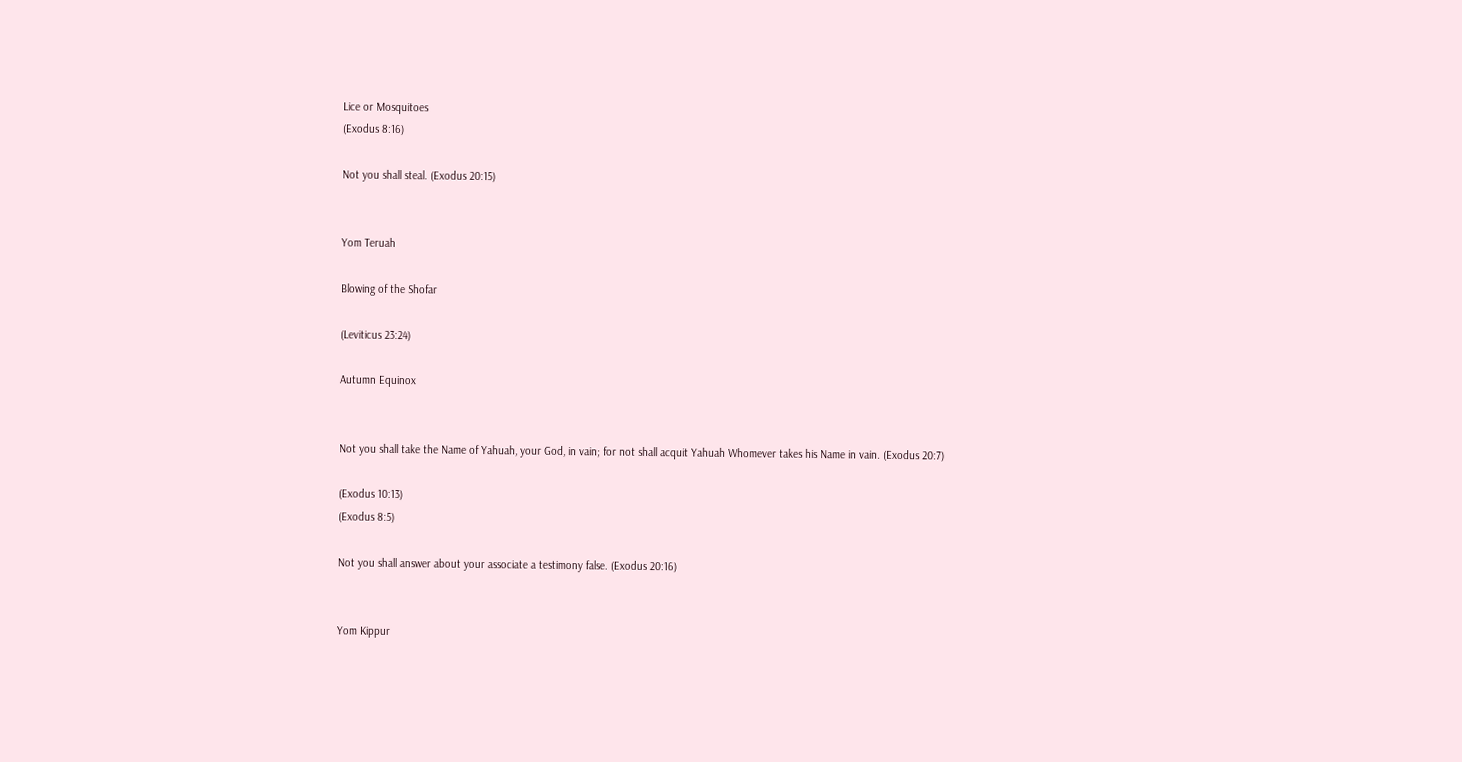Lice or Mosquitoes
(Exodus 8:16)

Not you shall steal. (Exodus 20:15)


Yom Teruah

Blowing of the Shofar

(Leviticus 23:24)

Autumn Equinox


Not you shall take the Name of Yahuah, your God, in vain; for not shall acquit Yahuah Whomever takes his Name in vain. (Exodus 20:7)

(Exodus 10:13)
(Exodus 8:5)

Not you shall answer about your associate a testimony false. (Exodus 20:16)


Yom Kippur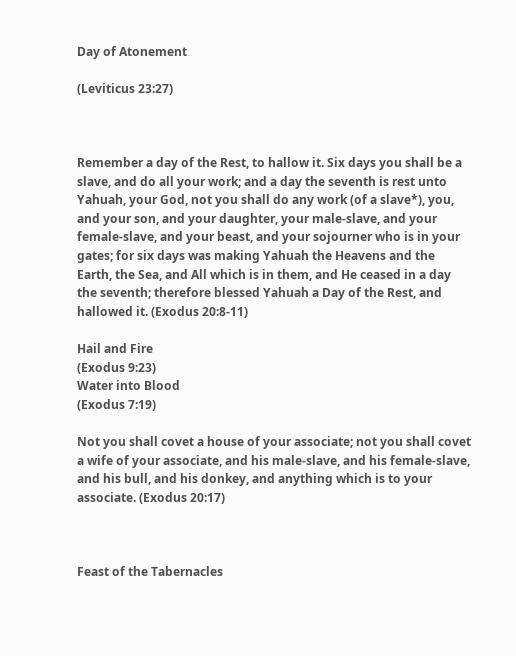Day of Atonement

(Leviticus 23:27)



Remember a day of the Rest, to hallow it. Six days you shall be a slave, and do all your work; and a day the seventh is rest unto Yahuah, your God, not you shall do any work (of a slave*), you, and your son, and your daughter, your male-slave, and your female-slave, and your beast, and your sojourner who is in your gates; for six days was making Yahuah the Heavens and the Earth, the Sea, and All which is in them, and He ceased in a day the seventh; therefore blessed Yahuah a Day of the Rest, and hallowed it. (Exodus 20:8-11)

Hail and Fire
(Exodus 9:23)
Water into Blood
(Exodus 7:19)

Not you shall covet a house of your associate; not you shall covet a wife of your associate, and his male-slave, and his female-slave, and his bull, and his donkey, and anything which is to your associate. (Exodus 20:17)



Feast of the Tabernacles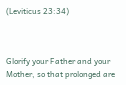(Leviticus 23:34)



Glorify your Father and your Mother, so that prolonged are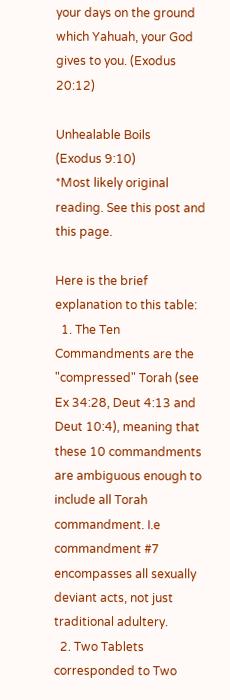your days on the ground which Yahuah, your God gives to you. (Exodus 20:12)

Unhealable Boils
(Exodus 9:10)
*Most likely original reading. See this post and this page.

Here is the brief explanation to this table:
  1. The Ten Commandments are the "compressed" Torah (see Ex 34:28, Deut 4:13 and Deut 10:4), meaning that these 10 commandments are ambiguous enough to include all Torah commandment. I.e commandment #7 encompasses all sexually deviant acts, not just traditional adultery.
  2. Two Tablets corresponded to Two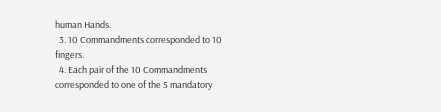human Hands.
  3. 10 Commandments corresponded to 10 fingers.
  4. Each pair of the 10 Commandments corresponded to one of the 5 mandatory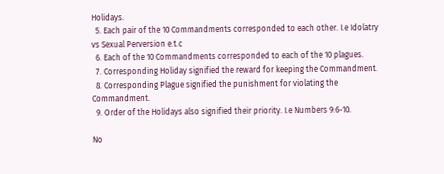Holidays.
  5. Each pair of the 10 Commandments corresponded to each other. I.e Idolatry vs Sexual Perversion e.t.c
  6. Each of the 10 Commandments corresponded to each of the 10 plagues.
  7. Corresponding Holiday signified the reward for keeping the Commandment.
  8. Corresponding Plague signified the punishment for violating the Commandment.
  9. Order of the Holidays also signified their priority. I.e Numbers 9:6-10.

No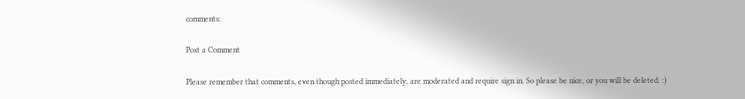comments:

Post a Comment

Please remember that comments, even though posted immediately, are moderated and require sign in. So please be nice, or you will be deleted. :)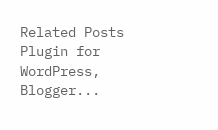Related Posts Plugin for WordPress, Blogger...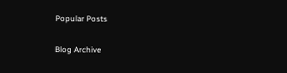Popular Posts

Blog Archive